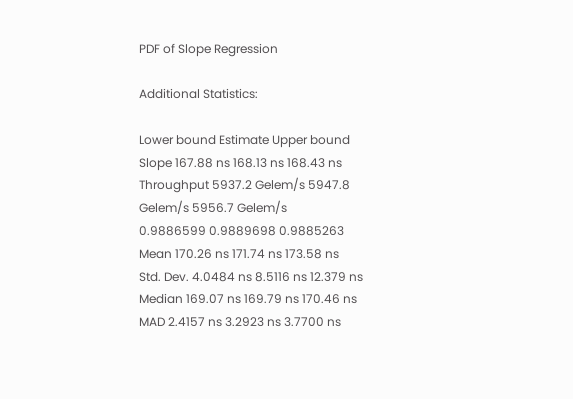PDF of Slope Regression

Additional Statistics:

Lower bound Estimate Upper bound
Slope 167.88 ns 168.13 ns 168.43 ns
Throughput 5937.2 Gelem/s 5947.8 Gelem/s 5956.7 Gelem/s
0.9886599 0.9889698 0.9885263
Mean 170.26 ns 171.74 ns 173.58 ns
Std. Dev. 4.0484 ns 8.5116 ns 12.379 ns
Median 169.07 ns 169.79 ns 170.46 ns
MAD 2.4157 ns 3.2923 ns 3.7700 ns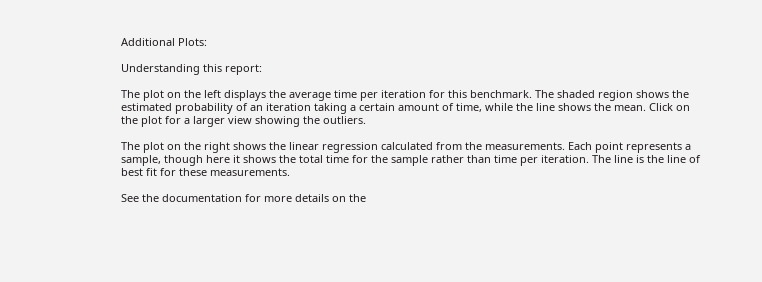Additional Plots:

Understanding this report:

The plot on the left displays the average time per iteration for this benchmark. The shaded region shows the estimated probability of an iteration taking a certain amount of time, while the line shows the mean. Click on the plot for a larger view showing the outliers.

The plot on the right shows the linear regression calculated from the measurements. Each point represents a sample, though here it shows the total time for the sample rather than time per iteration. The line is the line of best fit for these measurements.

See the documentation for more details on the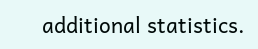additional statistics.